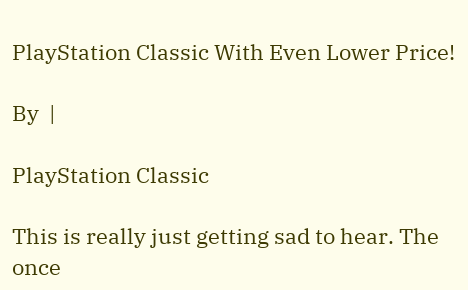PlayStation Classic With Even Lower Price!

By  |

PlayStation Classic

This is really just getting sad to hear. The once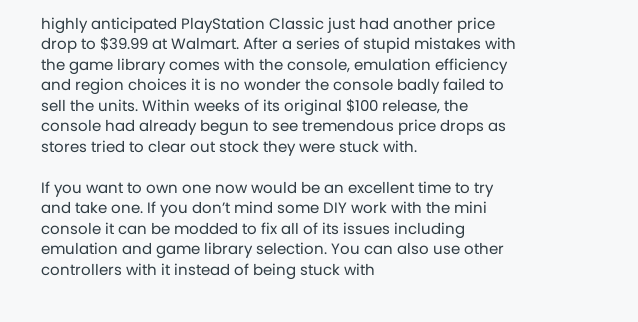highly anticipated PlayStation Classic just had another price drop to $39.99 at Walmart. After a series of stupid mistakes with the game library comes with the console, emulation efficiency and region choices it is no wonder the console badly failed to sell the units. Within weeks of its original $100 release, the console had already begun to see tremendous price drops as stores tried to clear out stock they were stuck with.

If you want to own one now would be an excellent time to try and take one. If you don’t mind some DIY work with the mini console it can be modded to fix all of its issues including emulation and game library selection. You can also use other controllers with it instead of being stuck with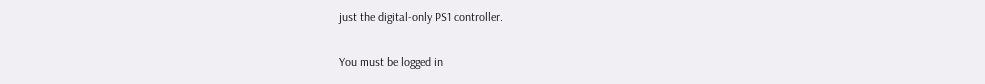just the digital-only PS1 controller.


You must be logged in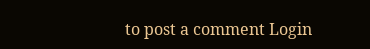to post a comment Login